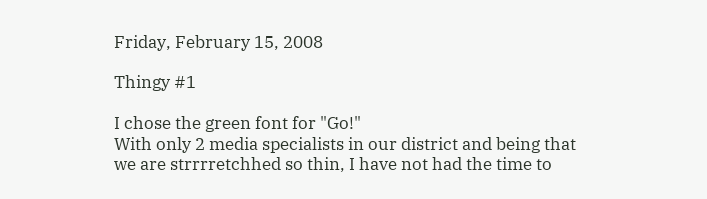Friday, February 15, 2008

Thingy #1

I chose the green font for "Go!"
With only 2 media specialists in our district and being that we are strrrretchhed so thin, I have not had the time to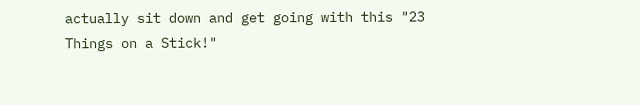actually sit down and get going with this "23 Things on a Stick!"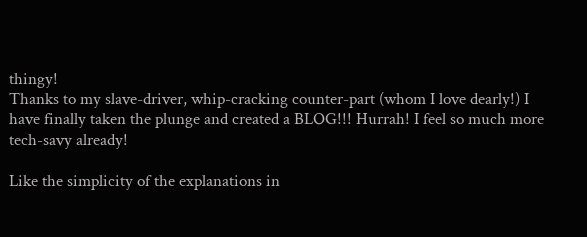thingy!
Thanks to my slave-driver, whip-cracking counter-part (whom I love dearly!) I have finally taken the plunge and created a BLOG!!! Hurrah! I feel so much more tech-savy already!

Like the simplicity of the explanations in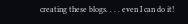creating these blogs. . . . even I can do it!